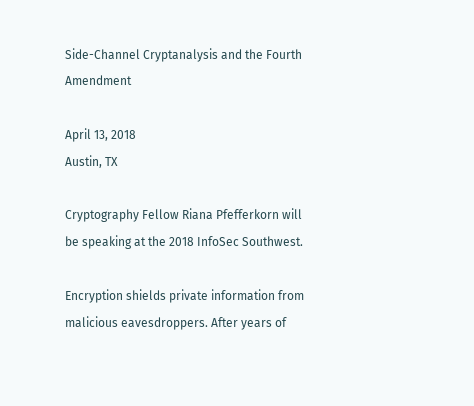Side-Channel Cryptanalysis and the Fourth Amendment

April 13, 2018
Austin, TX

Cryptography Fellow Riana Pfefferkorn will be speaking at the 2018 InfoSec Southwest.

Encryption shields private information from malicious eavesdroppers. After years of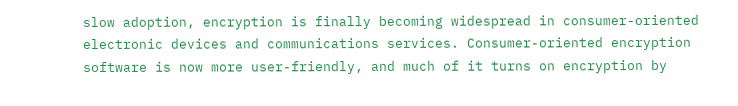slow adoption, encryption is finally becoming widespread in consumer-oriented electronic devices and communications services. Consumer-oriented encryption software is now more user-friendly, and much of it turns on encryption by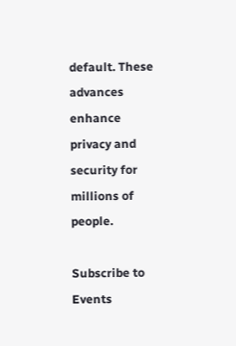default. These advances enhance privacy and security for millions of people.

Subscribe to Events